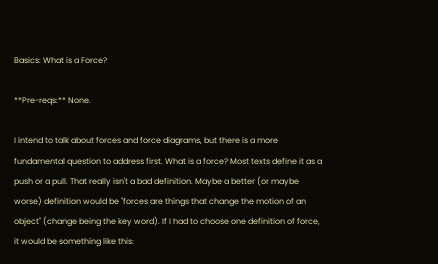Basics: What is a Force?

**Pre-reqs:** None.

I intend to talk about forces and force diagrams, but there is a more fundamental question to address first. What is a force? Most texts define it as a push or a pull. That really isn't a bad definition. Maybe a better (or maybe worse) definition would be "forces are things that change the motion of an object" (change being the key word). If I had to choose one definition of force, it would be something like this: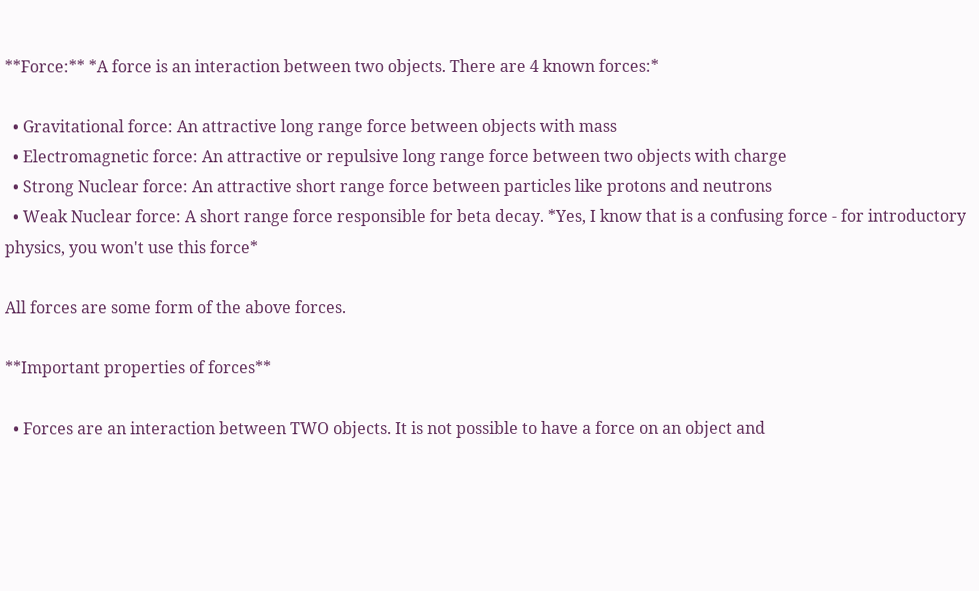**Force:** *A force is an interaction between two objects. There are 4 known forces:*

  • Gravitational force: An attractive long range force between objects with mass
  • Electromagnetic force: An attractive or repulsive long range force between two objects with charge
  • Strong Nuclear force: An attractive short range force between particles like protons and neutrons
  • Weak Nuclear force: A short range force responsible for beta decay. *Yes, I know that is a confusing force - for introductory physics, you won't use this force*

All forces are some form of the above forces.

**Important properties of forces**

  • Forces are an interaction between TWO objects. It is not possible to have a force on an object and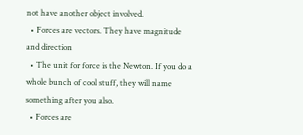not have another object involved.
  • Forces are vectors. They have magnitude and direction
  • The unit for force is the Newton. If you do a whole bunch of cool stuff, they will name something after you also.
  • Forces are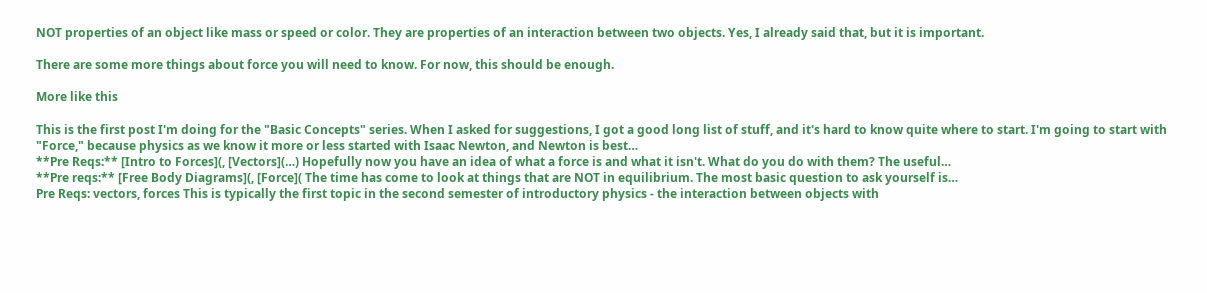NOT properties of an object like mass or speed or color. They are properties of an interaction between two objects. Yes, I already said that, but it is important.

There are some more things about force you will need to know. For now, this should be enough.

More like this

This is the first post I'm doing for the "Basic Concepts" series. When I asked for suggestions, I got a good long list of stuff, and it's hard to know quite where to start. I'm going to start with "Force," because physics as we know it more or less started with Isaac Newton, and Newton is best…
**Pre Reqs:** [Intro to Forces](, [Vectors](…) Hopefully now you have an idea of what a force is and what it isn't. What do you do with them? The useful…
**Pre reqs:** [Free Body Diagrams](, [Force]( The time has come to look at things that are NOT in equilibrium. The most basic question to ask yourself is…
Pre Reqs: vectors, forces This is typically the first topic in the second semester of introductory physics - the interaction between objects with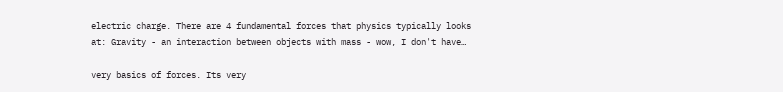electric charge. There are 4 fundamental forces that physics typically looks at: Gravity - an interaction between objects with mass - wow, I don't have…

very basics of forces. Its very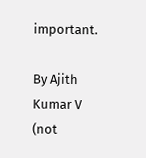important.

By Ajith Kumar V (not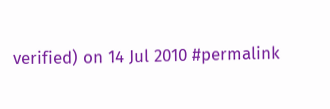verified) on 14 Jul 2010 #permalink